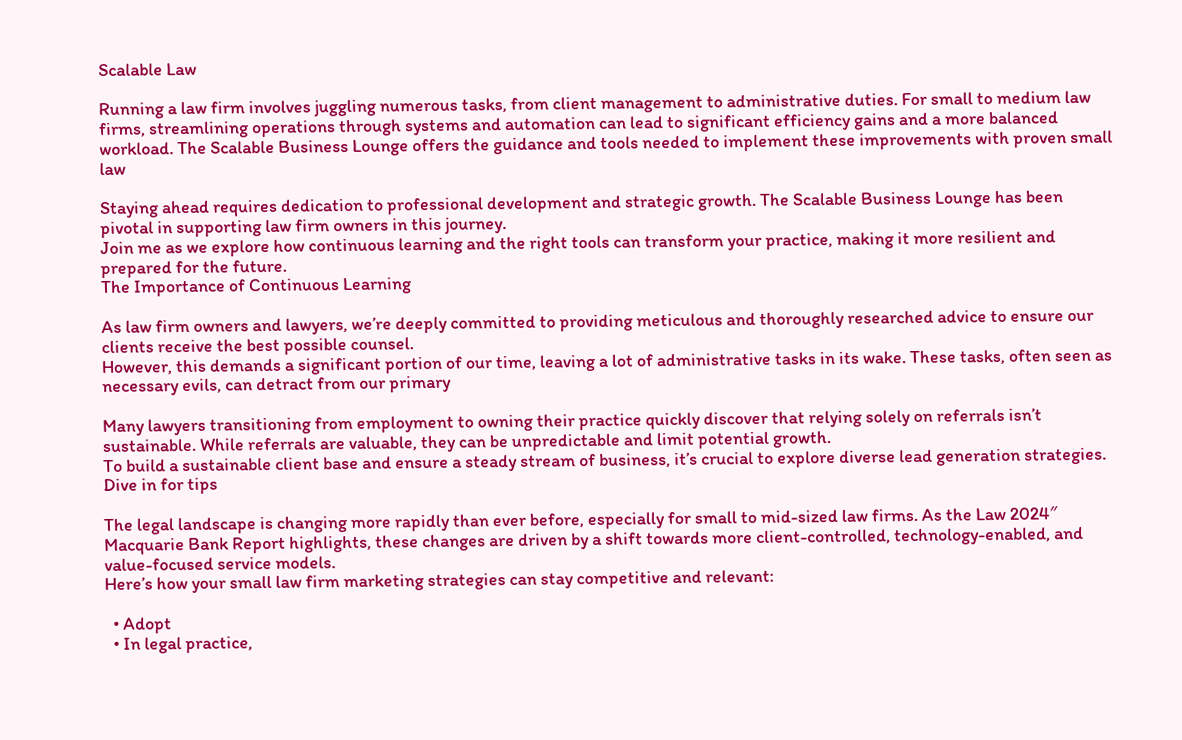Scalable Law

Running a law firm involves juggling numerous tasks, from client management to administrative duties. For small to medium law firms, streamlining operations through systems and automation can lead to significant efficiency gains and a more balanced workload. The Scalable Business Lounge offers the guidance and tools needed to implement these improvements with proven small law

Staying ahead requires dedication to professional development and strategic growth. The Scalable Business Lounge has been pivotal in supporting law firm owners in this journey.
Join me as we explore how continuous learning and the right tools can transform your practice, making it more resilient and prepared for the future.
The Importance of Continuous Learning

As law firm owners and lawyers, we’re deeply committed to providing meticulous and thoroughly researched advice to ensure our clients receive the best possible counsel.
However, this demands a significant portion of our time, leaving a lot of administrative tasks in its wake. These tasks, often seen as necessary evils, can detract from our primary

Many lawyers transitioning from employment to owning their practice quickly discover that relying solely on referrals isn’t sustainable. While referrals are valuable, they can be unpredictable and limit potential growth.
To build a sustainable client base and ensure a steady stream of business, it’s crucial to explore diverse lead generation strategies. Dive in for tips

The legal landscape is changing more rapidly than ever before, especially for small to mid-sized law firms. As the Law 2024″ Macquarie Bank Report highlights, these changes are driven by a shift towards more client-controlled, technology-enabled, and value-focused service models.
Here’s how your small law firm marketing strategies can stay competitive and relevant:

  • Adopt
  • In legal practice,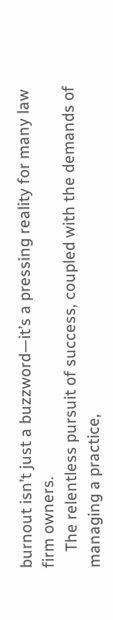burnout isn’t just a buzzword—it’s a pressing reality for many law firm owners.
    The relentless pursuit of success, coupled with the demands of managing a practice,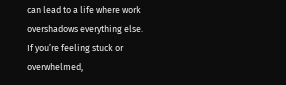can lead to a life where work overshadows everything else. If you’re feeling stuck or overwhelmed,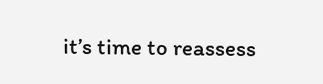it’s time to reassess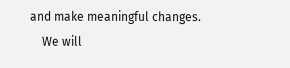and make meaningful changes.
    We will